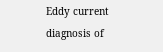Eddy current diagnosis of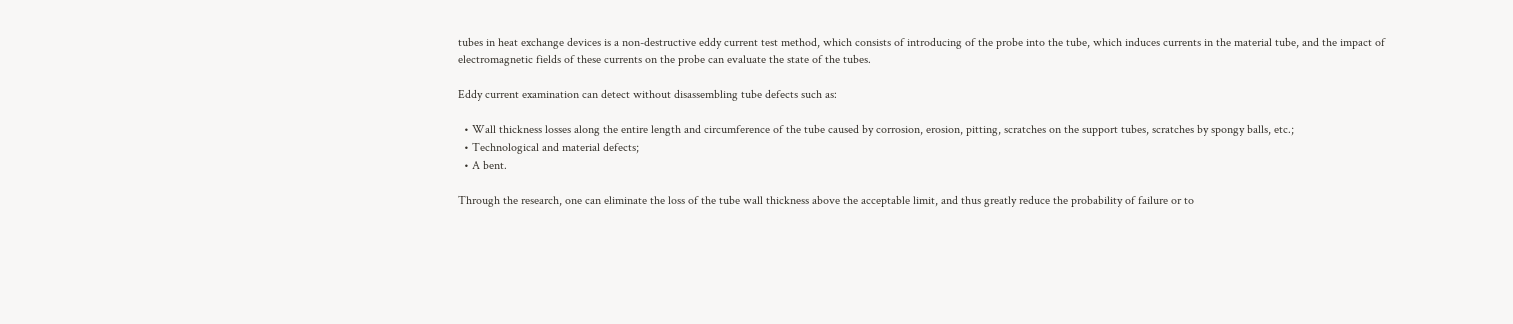tubes in heat exchange devices is a non-destructive eddy current test method, which consists of introducing of the probe into the tube, which induces currents in the material tube, and the impact of electromagnetic fields of these currents on the probe can evaluate the state of the tubes.

Eddy current examination can detect without disassembling tube defects such as:

  • Wall thickness losses along the entire length and circumference of the tube caused by corrosion, erosion, pitting, scratches on the support tubes, scratches by spongy balls, etc.;
  • Technological and material defects;
  • A bent.

Through the research, one can eliminate the loss of the tube wall thickness above the acceptable limit, and thus greatly reduce the probability of failure or to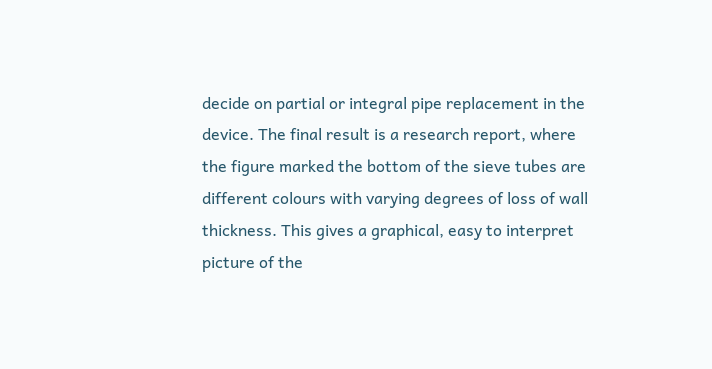decide on partial or integral pipe replacement in the device. The final result is a research report, where the figure marked the bottom of the sieve tubes are different colours with varying degrees of loss of wall thickness. This gives a graphical, easy to interpret picture of the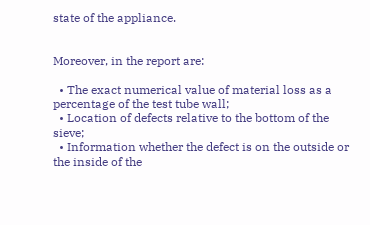state of the appliance.


Moreover, in the report are:

  • The exact numerical value of material loss as a percentage of the test tube wall;
  • Location of defects relative to the bottom of the sieve;
  • Information whether the defect is on the outside or the inside of the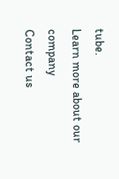tube.
Learn more about our company
Contact us